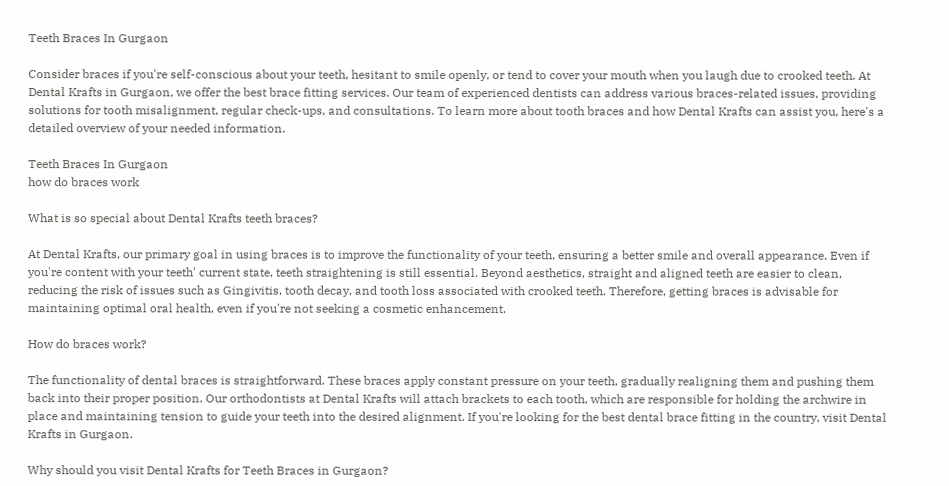Teeth Braces In Gurgaon

Consider braces if you're self-conscious about your teeth, hesitant to smile openly, or tend to cover your mouth when you laugh due to crooked teeth. At Dental Krafts in Gurgaon, we offer the best brace fitting services. Our team of experienced dentists can address various braces-related issues, providing solutions for tooth misalignment, regular check-ups, and consultations. To learn more about tooth braces and how Dental Krafts can assist you, here's a detailed overview of your needed information.

Teeth Braces In Gurgaon
how do braces work

What is so special about Dental Krafts teeth braces?

At Dental Krafts, our primary goal in using braces is to improve the functionality of your teeth, ensuring a better smile and overall appearance. Even if you're content with your teeth' current state, teeth straightening is still essential. Beyond aesthetics, straight and aligned teeth are easier to clean, reducing the risk of issues such as Gingivitis, tooth decay, and tooth loss associated with crooked teeth. Therefore, getting braces is advisable for maintaining optimal oral health, even if you're not seeking a cosmetic enhancement.

How do braces work?

The functionality of dental braces is straightforward. These braces apply constant pressure on your teeth, gradually realigning them and pushing them back into their proper position. Our orthodontists at Dental Krafts will attach brackets to each tooth, which are responsible for holding the archwire in place and maintaining tension to guide your teeth into the desired alignment. If you're looking for the best dental brace fitting in the country, visit Dental Krafts in Gurgaon.

Why should you visit Dental Krafts for Teeth Braces in Gurgaon?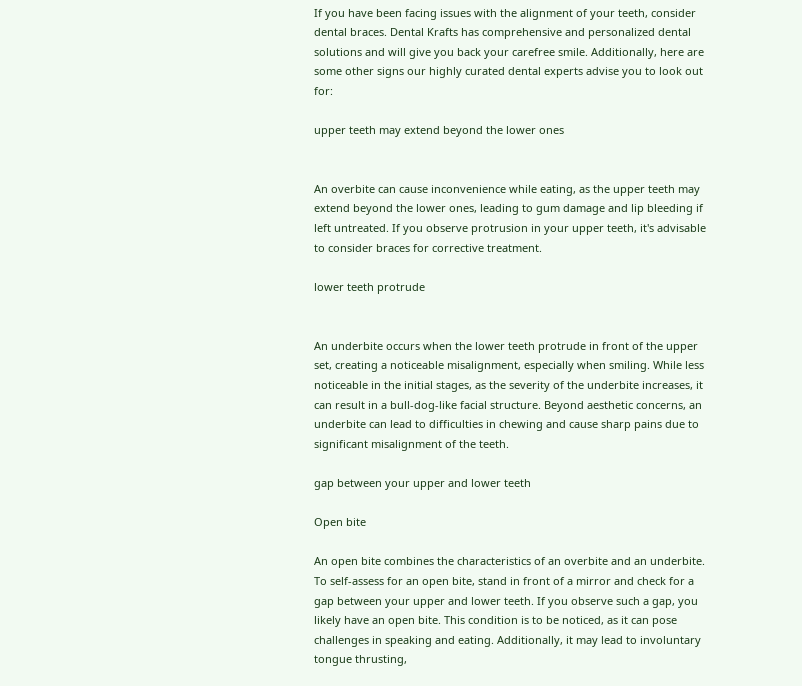If you have been facing issues with the alignment of your teeth, consider dental braces. Dental Krafts has comprehensive and personalized dental solutions and will give you back your carefree smile. Additionally, here are some other signs our highly curated dental experts advise you to look out for:

upper teeth may extend beyond the lower ones


An overbite can cause inconvenience while eating, as the upper teeth may extend beyond the lower ones, leading to gum damage and lip bleeding if left untreated. If you observe protrusion in your upper teeth, it's advisable to consider braces for corrective treatment.

lower teeth protrude


An underbite occurs when the lower teeth protrude in front of the upper set, creating a noticeable misalignment, especially when smiling. While less noticeable in the initial stages, as the severity of the underbite increases, it can result in a bull-dog-like facial structure. Beyond aesthetic concerns, an underbite can lead to difficulties in chewing and cause sharp pains due to significant misalignment of the teeth.

gap between your upper and lower teeth

Open bite

An open bite combines the characteristics of an overbite and an underbite. To self-assess for an open bite, stand in front of a mirror and check for a gap between your upper and lower teeth. If you observe such a gap, you likely have an open bite. This condition is to be noticed, as it can pose challenges in speaking and eating. Additionally, it may lead to involuntary tongue thrusting,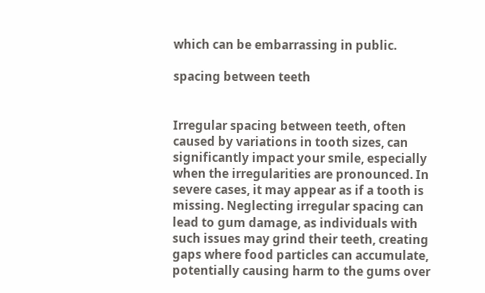which can be embarrassing in public.

spacing between teeth


Irregular spacing between teeth, often caused by variations in tooth sizes, can significantly impact your smile, especially when the irregularities are pronounced. In severe cases, it may appear as if a tooth is missing. Neglecting irregular spacing can lead to gum damage, as individuals with such issues may grind their teeth, creating gaps where food particles can accumulate, potentially causing harm to the gums over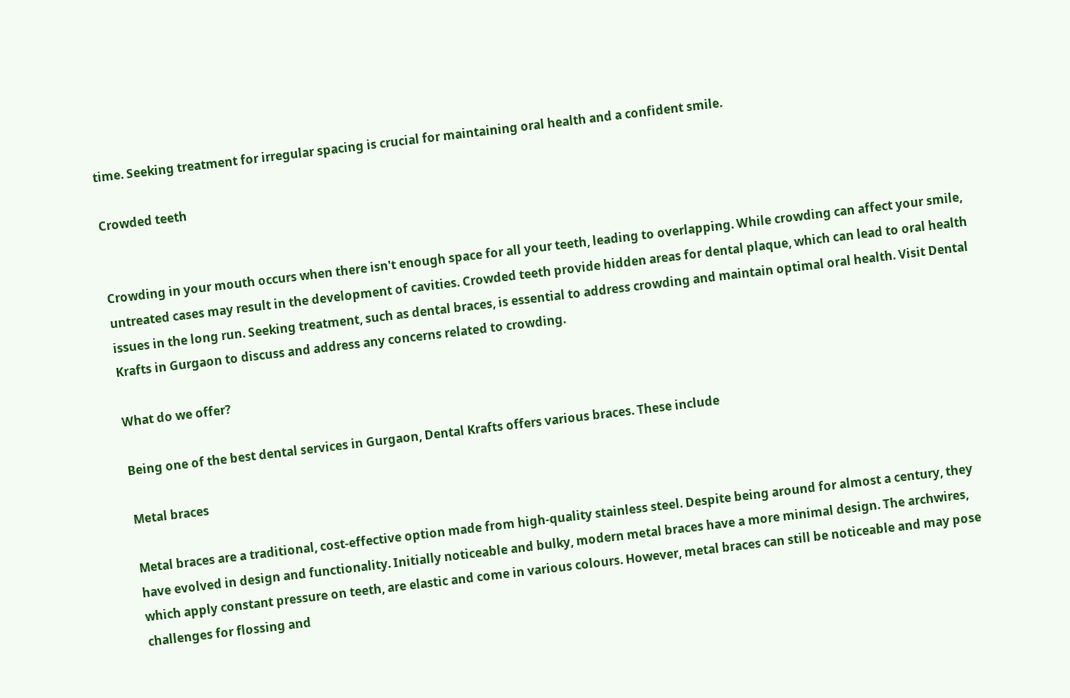time. Seeking treatment for irregular spacing is crucial for maintaining oral health and a confident smile.

Crowded teeth


Crowding in your mouth occurs when there isn't enough space for all your teeth, leading to overlapping. While crowding can affect your smile, untreated cases may result in the development of cavities. Crowded teeth provide hidden areas for dental plaque, which can lead to oral health issues in the long run. Seeking treatment, such as dental braces, is essential to address crowding and maintain optimal oral health. Visit Dental Krafts in Gurgaon to discuss and address any concerns related to crowding.

What do we offer?

Being one of the best dental services in Gurgaon, Dental Krafts offers various braces. These include

Metal braces

Metal braces are a traditional, cost-effective option made from high-quality stainless steel. Despite being around for almost a century, they have evolved in design and functionality. Initially noticeable and bulky, modern metal braces have a more minimal design. The archwires, which apply constant pressure on teeth, are elastic and come in various colours. However, metal braces can still be noticeable and may pose challenges for flossing and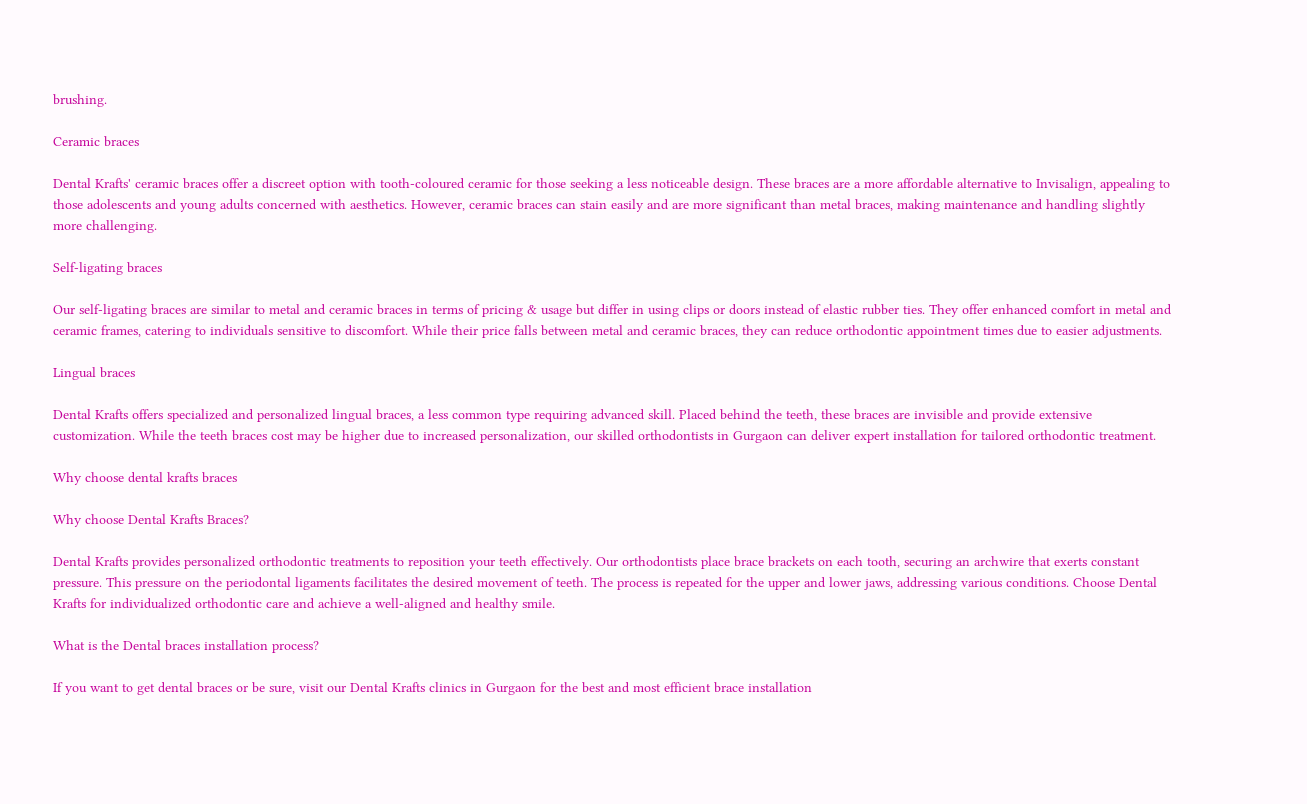brushing.

Ceramic braces

Dental Krafts' ceramic braces offer a discreet option with tooth-coloured ceramic for those seeking a less noticeable design. These braces are a more affordable alternative to Invisalign, appealing to those adolescents and young adults concerned with aesthetics. However, ceramic braces can stain easily and are more significant than metal braces, making maintenance and handling slightly more challenging.

Self-ligating braces

Our self-ligating braces are similar to metal and ceramic braces in terms of pricing & usage but differ in using clips or doors instead of elastic rubber ties. They offer enhanced comfort in metal and ceramic frames, catering to individuals sensitive to discomfort. While their price falls between metal and ceramic braces, they can reduce orthodontic appointment times due to easier adjustments.

Lingual braces

Dental Krafts offers specialized and personalized lingual braces, a less common type requiring advanced skill. Placed behind the teeth, these braces are invisible and provide extensive customization. While the teeth braces cost may be higher due to increased personalization, our skilled orthodontists in Gurgaon can deliver expert installation for tailored orthodontic treatment.

Why choose dental krafts braces

Why choose Dental Krafts Braces?

Dental Krafts provides personalized orthodontic treatments to reposition your teeth effectively. Our orthodontists place brace brackets on each tooth, securing an archwire that exerts constant pressure. This pressure on the periodontal ligaments facilitates the desired movement of teeth. The process is repeated for the upper and lower jaws, addressing various conditions. Choose Dental Krafts for individualized orthodontic care and achieve a well-aligned and healthy smile.

What is the Dental braces installation process?

If you want to get dental braces or be sure, visit our Dental Krafts clinics in Gurgaon for the best and most efficient brace installation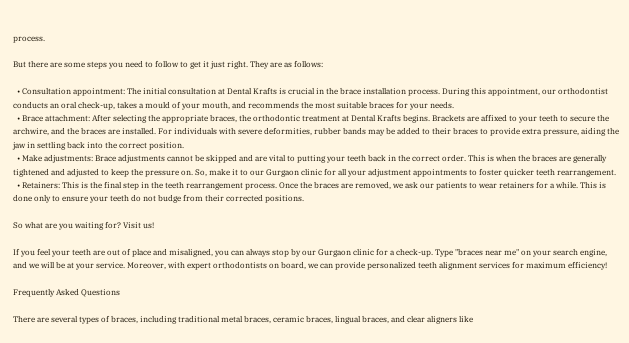process.

But there are some steps you need to follow to get it just right. They are as follows:

  • Consultation appointment: The initial consultation at Dental Krafts is crucial in the brace installation process. During this appointment, our orthodontist conducts an oral check-up, takes a mould of your mouth, and recommends the most suitable braces for your needs.
  • Brace attachment: After selecting the appropriate braces, the orthodontic treatment at Dental Krafts begins. Brackets are affixed to your teeth to secure the archwire, and the braces are installed. For individuals with severe deformities, rubber bands may be added to their braces to provide extra pressure, aiding the jaw in settling back into the correct position.
  • Make adjustments: Brace adjustments cannot be skipped and are vital to putting your teeth back in the correct order. This is when the braces are generally tightened and adjusted to keep the pressure on. So, make it to our Gurgaon clinic for all your adjustment appointments to foster quicker teeth rearrangement.
  • Retainers: This is the final step in the teeth rearrangement process. Once the braces are removed, we ask our patients to wear retainers for a while. This is done only to ensure your teeth do not budge from their corrected positions.

So what are you waiting for? Visit us!

If you feel your teeth are out of place and misaligned, you can always stop by our Gurgaon clinic for a check-up. Type "braces near me" on your search engine, and we will be at your service. Moreover, with expert orthodontists on board, we can provide personalized teeth alignment services for maximum efficiency!

Frequently Asked Questions

There are several types of braces, including traditional metal braces, ceramic braces, lingual braces, and clear aligners like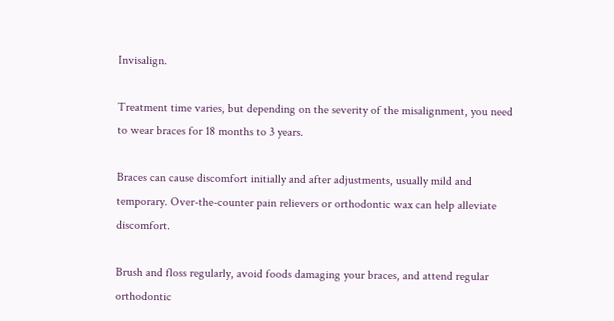Invisalign.

Treatment time varies, but depending on the severity of the misalignment, you need to wear braces for 18 months to 3 years.

Braces can cause discomfort initially and after adjustments, usually mild and temporary. Over-the-counter pain relievers or orthodontic wax can help alleviate discomfort.

Brush and floss regularly, avoid foods damaging your braces, and attend regular orthodontic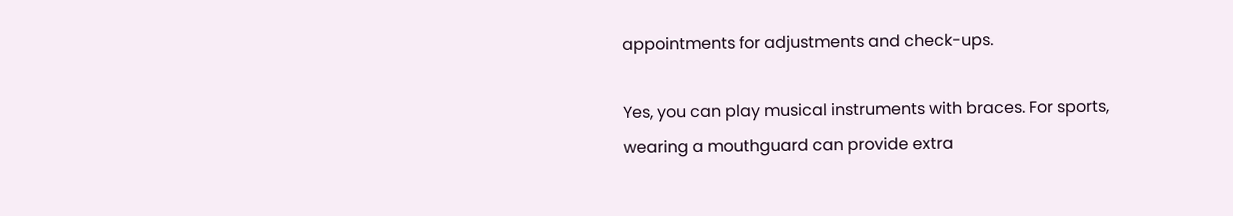appointments for adjustments and check-ups.

Yes, you can play musical instruments with braces. For sports, wearing a mouthguard can provide extra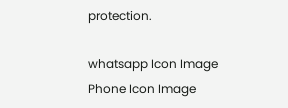protection.

whatsapp Icon Image
Phone Icon Image